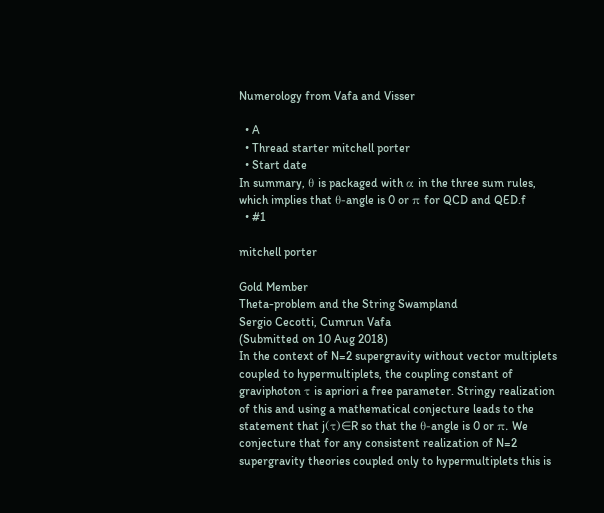Numerology from Vafa and Visser

  • A
  • Thread starter mitchell porter
  • Start date
In summary, θ is packaged with α in the three sum rules, which implies that θ-angle is 0 or π for QCD and QED.f
  • #1

mitchell porter

Gold Member
Theta-problem and the String Swampland
Sergio Cecotti, Cumrun Vafa
(Submitted on 10 Aug 2018)
In the context of N=2 supergravity without vector multiplets coupled to hypermultiplets, the coupling constant of graviphoton τ is apriori a free parameter. Stringy realization of this and using a mathematical conjecture leads to the statement that j(τ)∈R so that the θ-angle is 0 or π. We conjecture that for any consistent realization of N=2 supergravity theories coupled only to hypermultiplets this is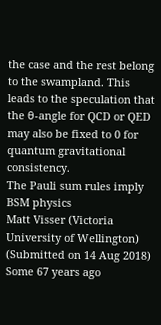the case and the rest belong to the swampland. This leads to the speculation that the θ-angle for QCD or QED may also be fixed to 0 for quantum gravitational consistency.
The Pauli sum rules imply BSM physics
Matt Visser (Victoria University of Wellington)
(Submitted on 14 Aug 2018)
Some 67 years ago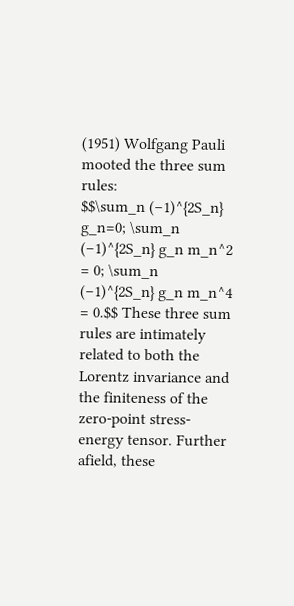(1951) Wolfgang Pauli mooted the three sum rules:
$$\sum_n (−1)^{2S_n} g_n=0; \sum_n (−1)^{2S_n} g_n m_n^2 = 0; \sum_n (−1)^{2S_n} g_n m_n^4 = 0.$$ These three sum rules are intimately related to both the Lorentz invariance and the finiteness of the zero-point stress-energy tensor. Further afield, these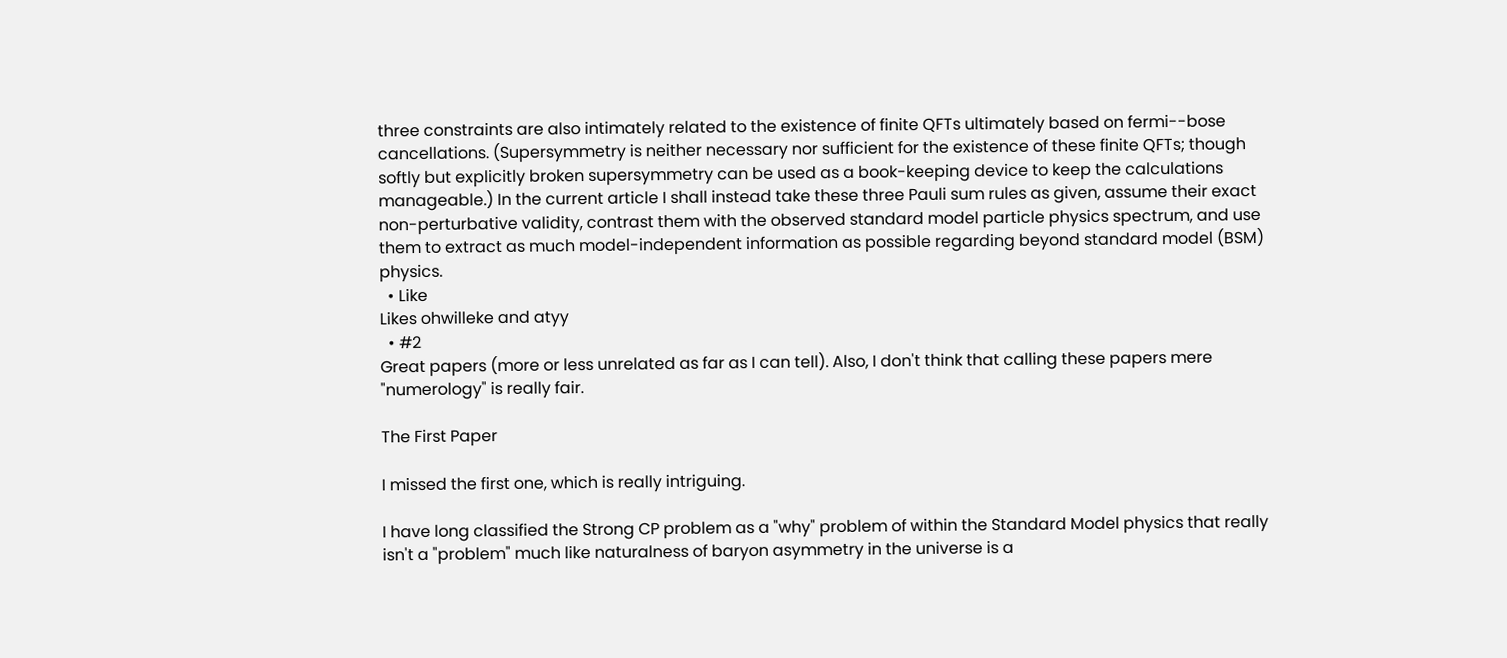three constraints are also intimately related to the existence of finite QFTs ultimately based on fermi--bose cancellations. (Supersymmetry is neither necessary nor sufficient for the existence of these finite QFTs; though softly but explicitly broken supersymmetry can be used as a book-keeping device to keep the calculations manageable.) In the current article I shall instead take these three Pauli sum rules as given, assume their exact non-perturbative validity, contrast them with the observed standard model particle physics spectrum, and use them to extract as much model-independent information as possible regarding beyond standard model (BSM) physics.
  • Like
Likes ohwilleke and atyy
  • #2
Great papers (more or less unrelated as far as I can tell). Also, I don't think that calling these papers mere "numerology" is really fair.

The First Paper

I missed the first one, which is really intriguing.

I have long classified the Strong CP problem as a "why" problem of within the Standard Model physics that really isn't a "problem" much like naturalness of baryon asymmetry in the universe is a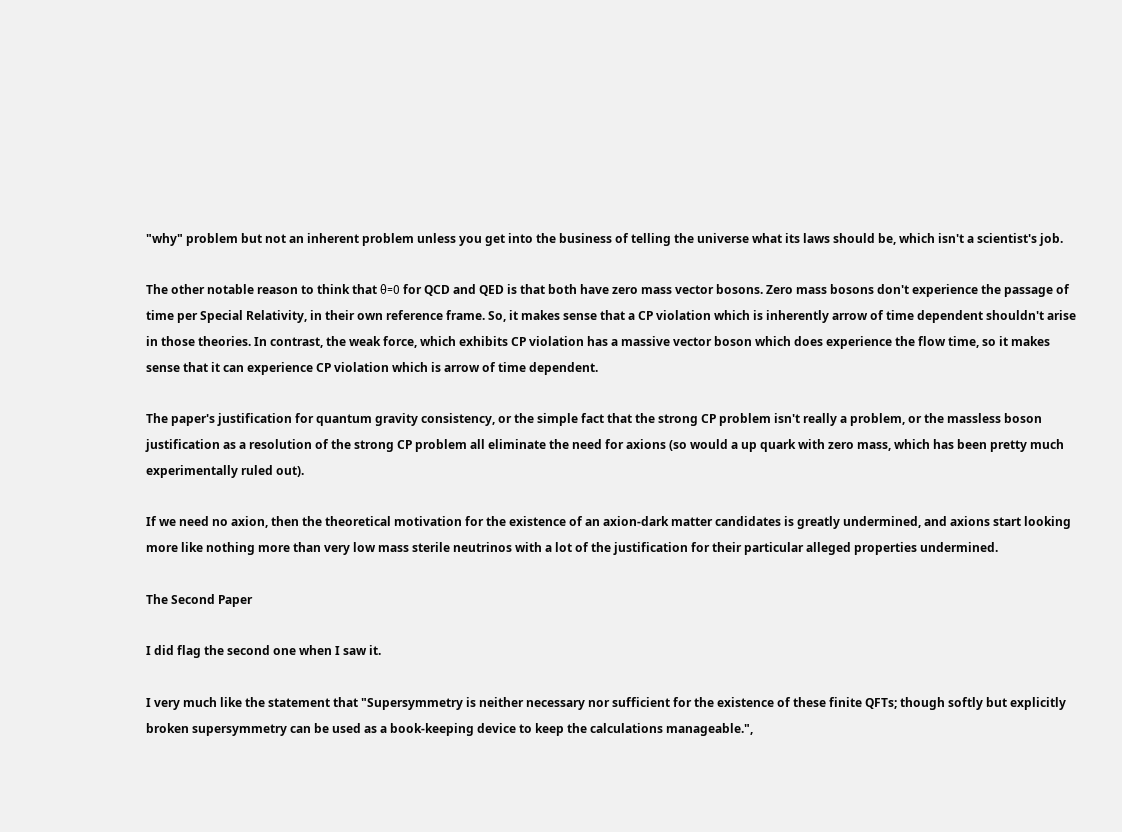"why" problem but not an inherent problem unless you get into the business of telling the universe what its laws should be, which isn't a scientist's job.

The other notable reason to think that θ=0 for QCD and QED is that both have zero mass vector bosons. Zero mass bosons don't experience the passage of time per Special Relativity, in their own reference frame. So, it makes sense that a CP violation which is inherently arrow of time dependent shouldn't arise in those theories. In contrast, the weak force, which exhibits CP violation has a massive vector boson which does experience the flow time, so it makes sense that it can experience CP violation which is arrow of time dependent.

The paper's justification for quantum gravity consistency, or the simple fact that the strong CP problem isn't really a problem, or the massless boson justification as a resolution of the strong CP problem all eliminate the need for axions (so would a up quark with zero mass, which has been pretty much experimentally ruled out).

If we need no axion, then the theoretical motivation for the existence of an axion-dark matter candidates is greatly undermined, and axions start looking more like nothing more than very low mass sterile neutrinos with a lot of the justification for their particular alleged properties undermined.

The Second Paper

I did flag the second one when I saw it.

I very much like the statement that "Supersymmetry is neither necessary nor sufficient for the existence of these finite QFTs; though softly but explicitly broken supersymmetry can be used as a book-keeping device to keep the calculations manageable.",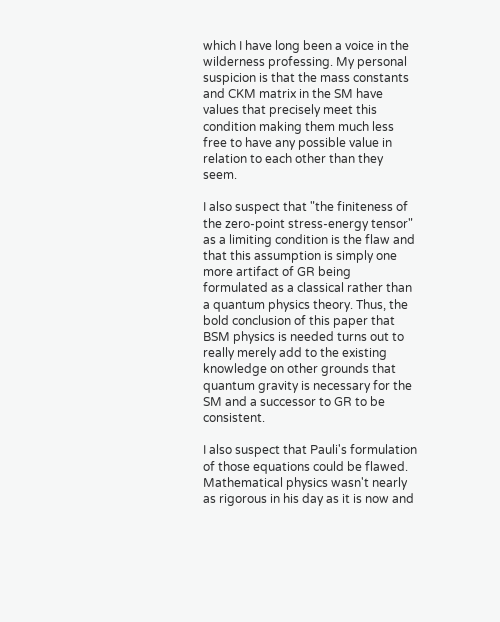which I have long been a voice in the wilderness professing. My personal suspicion is that the mass constants and CKM matrix in the SM have values that precisely meet this condition making them much less free to have any possible value in relation to each other than they seem.

I also suspect that "the finiteness of the zero-point stress-energy tensor" as a limiting condition is the flaw and that this assumption is simply one more artifact of GR being formulated as a classical rather than a quantum physics theory. Thus, the bold conclusion of this paper that BSM physics is needed turns out to really merely add to the existing knowledge on other grounds that quantum gravity is necessary for the SM and a successor to GR to be consistent.

I also suspect that Pauli's formulation of those equations could be flawed. Mathematical physics wasn't nearly as rigorous in his day as it is now and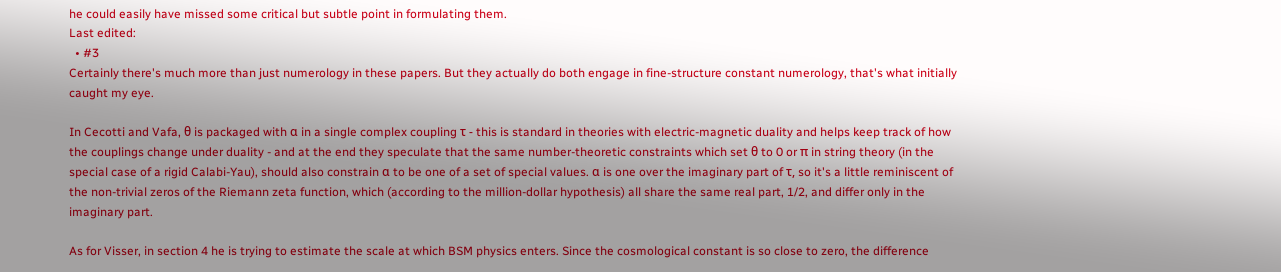he could easily have missed some critical but subtle point in formulating them.
Last edited:
  • #3
Certainly there's much more than just numerology in these papers. But they actually do both engage in fine-structure constant numerology, that's what initially caught my eye.

In Cecotti and Vafa, θ is packaged with α in a single complex coupling τ - this is standard in theories with electric-magnetic duality and helps keep track of how the couplings change under duality - and at the end they speculate that the same number-theoretic constraints which set θ to 0 or π in string theory (in the special case of a rigid Calabi-Yau), should also constrain α to be one of a set of special values. α is one over the imaginary part of τ, so it's a little reminiscent of the non-trivial zeros of the Riemann zeta function, which (according to the million-dollar hypothesis) all share the same real part, 1/2, and differ only in the imaginary part.

As for Visser, in section 4 he is trying to estimate the scale at which BSM physics enters. Since the cosmological constant is so close to zero, the difference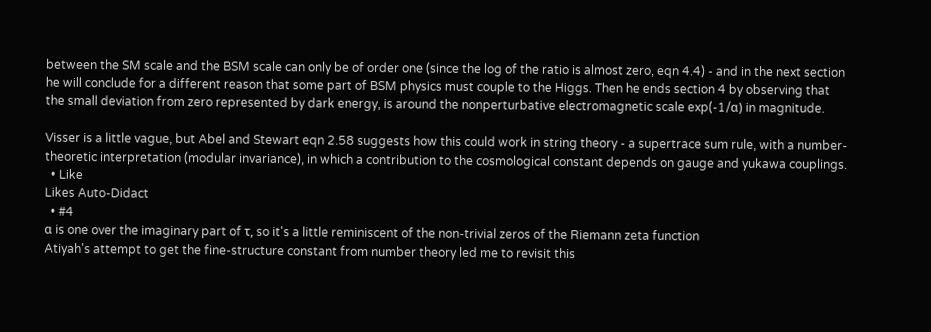between the SM scale and the BSM scale can only be of order one (since the log of the ratio is almost zero, eqn 4.4) - and in the next section he will conclude for a different reason that some part of BSM physics must couple to the Higgs. Then he ends section 4 by observing that the small deviation from zero represented by dark energy, is around the nonperturbative electromagnetic scale exp(-1/α) in magnitude.

Visser is a little vague, but Abel and Stewart eqn 2.58 suggests how this could work in string theory - a supertrace sum rule, with a number-theoretic interpretation (modular invariance), in which a contribution to the cosmological constant depends on gauge and yukawa couplings.
  • Like
Likes Auto-Didact
  • #4
α is one over the imaginary part of τ, so it's a little reminiscent of the non-trivial zeros of the Riemann zeta function
Atiyah's attempt to get the fine-structure constant from number theory led me to revisit this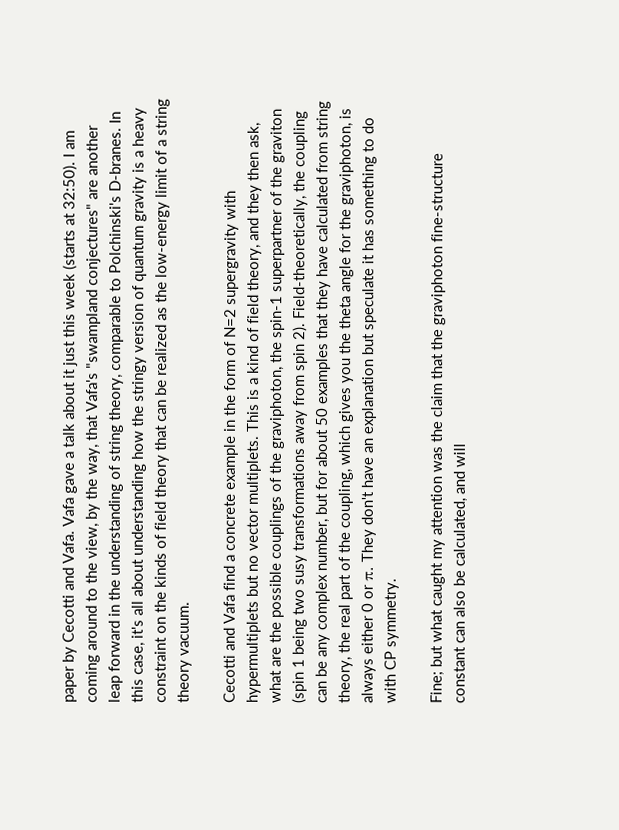paper by Cecotti and Vafa. Vafa gave a talk about it just this week (starts at 32:50). I am coming around to the view, by the way, that Vafa's "swampland conjectures" are another leap forward in the understanding of string theory, comparable to Polchinski's D-branes. In this case, it's all about understanding how the stringy version of quantum gravity is a heavy constraint on the kinds of field theory that can be realized as the low-energy limit of a string theory vacuum.

Cecotti and Vafa find a concrete example in the form of N=2 supergravity with hypermultiplets but no vector multiplets. This is a kind of field theory, and they then ask, what are the possible couplings of the graviphoton, the spin-1 superpartner of the graviton (spin 1 being two susy transformations away from spin 2). Field-theoretically, the coupling can be any complex number, but for about 50 examples that they have calculated from string theory, the real part of the coupling, which gives you the theta angle for the graviphoton, is always either 0 or π. They don't have an explanation but speculate it has something to do with CP symmetry.

Fine; but what caught my attention was the claim that the graviphoton fine-structure constant can also be calculated, and will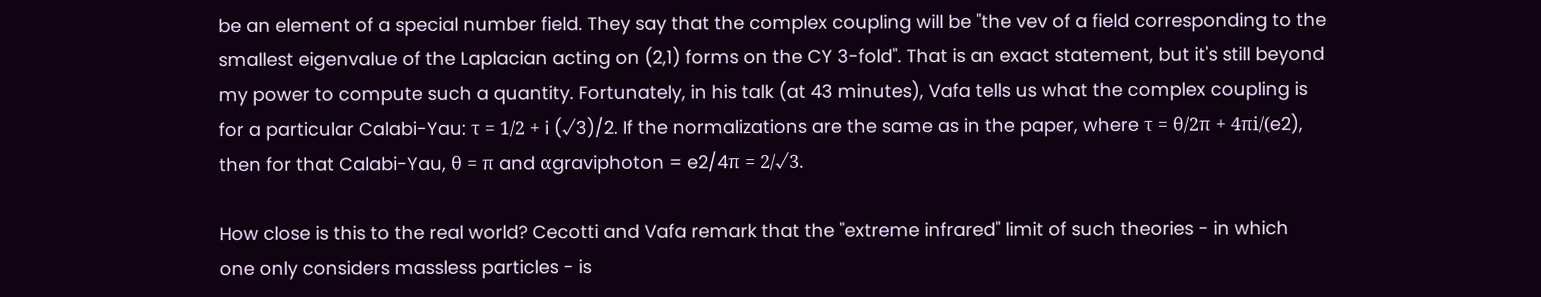be an element of a special number field. They say that the complex coupling will be "the vev of a field corresponding to the smallest eigenvalue of the Laplacian acting on (2,1) forms on the CY 3-fold". That is an exact statement, but it's still beyond my power to compute such a quantity. Fortunately, in his talk (at 43 minutes), Vafa tells us what the complex coupling is for a particular Calabi-Yau: τ = 1/2 + i (√3)/2. If the normalizations are the same as in the paper, where τ = θ/2π + 4πi/(e2), then for that Calabi-Yau, θ = π and αgraviphoton = e2/4π = 2/√3.

How close is this to the real world? Cecotti and Vafa remark that the "extreme infrared" limit of such theories - in which one only considers massless particles - is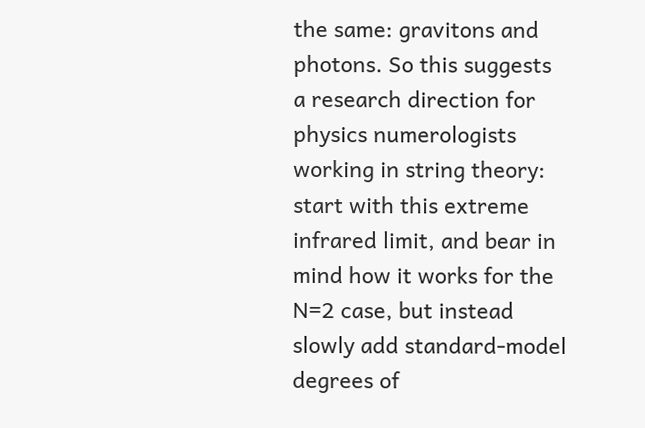the same: gravitons and photons. So this suggests a research direction for physics numerologists working in string theory: start with this extreme infrared limit, and bear in mind how it works for the N=2 case, but instead slowly add standard-model degrees of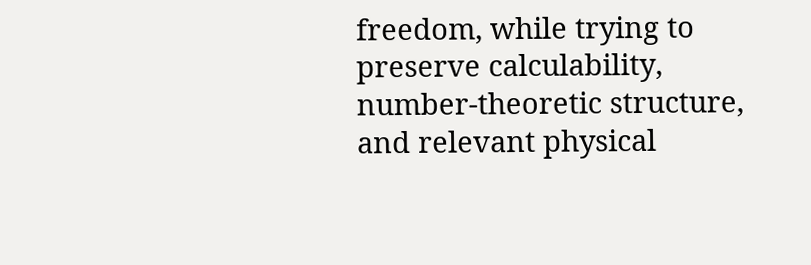freedom, while trying to preserve calculability, number-theoretic structure, and relevant physical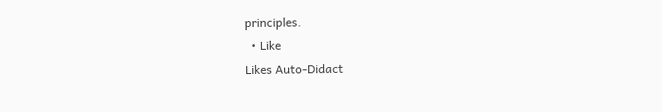principles.
  • Like
Likes Auto-Didact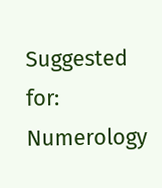Suggested for: Numerology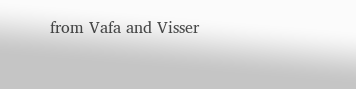from Vafa and Visser